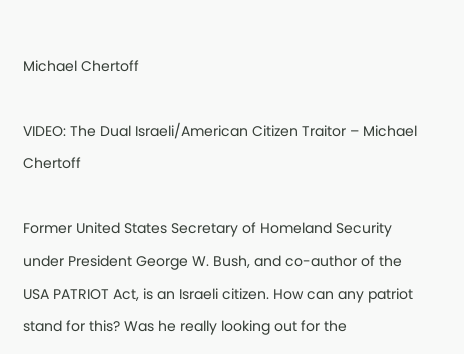Michael Chertoff

VIDEO: The Dual Israeli/American Citizen Traitor – Michael Chertoff

Former United States Secretary of Homeland Security under President George W. Bush, and co-author of the USA PATRIOT Act, is an Israeli citizen. How can any patriot stand for this? Was he really looking out for the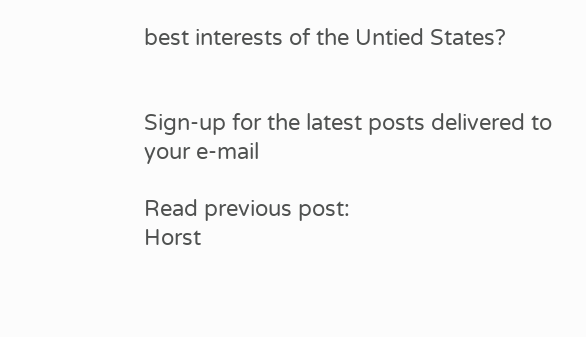best interests of the Untied States?


Sign-up for the latest posts delivered to your e-mail

Read previous post:
Horst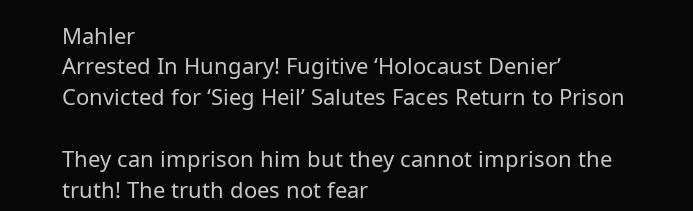Mahler
Arrested In Hungary! Fugitive ‘Holocaust Denier’ Convicted for ‘Sieg Heil’ Salutes Faces Return to Prison

They can imprison him but they cannot imprison the truth! The truth does not fear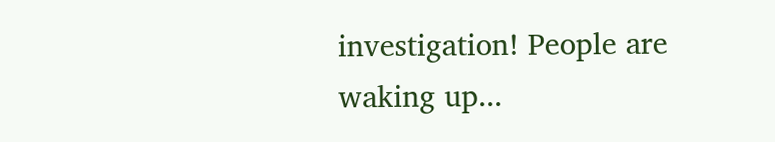investigation! People are waking up...